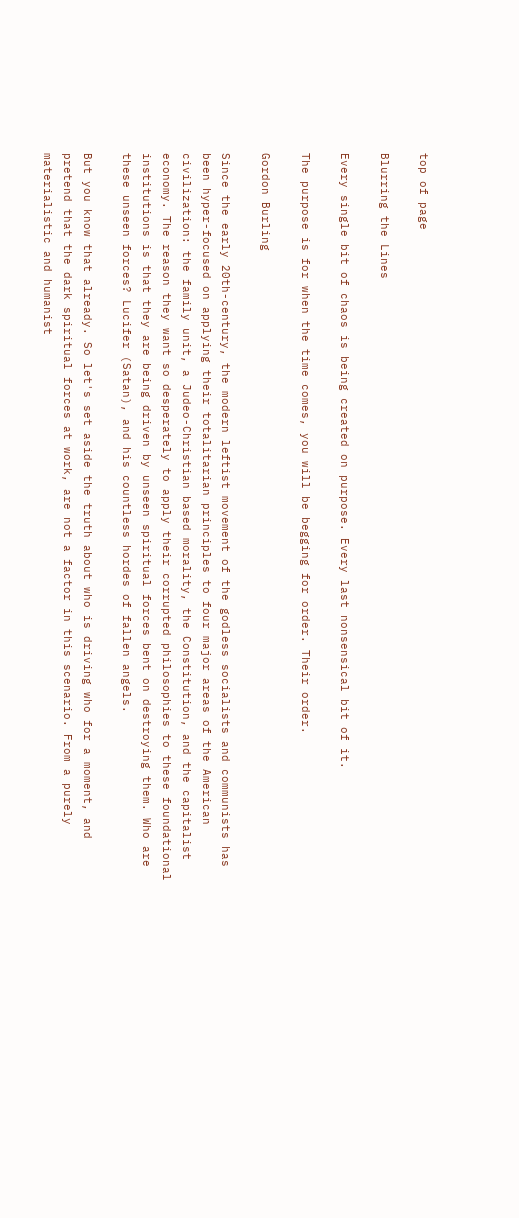top of page

Blurring the Lines

Every single bit of chaos is being created on purpose. Every last nonsensical bit of it.

The purpose is for when the time comes, you will be begging for order. Their order.

Gordon Burling

Since the early 20th-century, the modern leftist movement of the godless socialists and communists has been hyper-focused on applying their totalitarian principles to four major areas of the American civilization: the family unit, a Judeo-Christian based morality, the Constitution, and the capitalist economy. The reason they want so desperately to apply their corrupted philosophies to these foundational institutions is that they are being driven by unseen spiritual forces bent on destroying them. Who are these unseen forces? Lucifer (Satan), and his countless hordes of fallen angels.

But you know that already. So let's set aside the truth about who is driving who for a moment, and pretend that the dark spiritual forces at work, are not a factor in this scenario. From a purely materialistic and humanist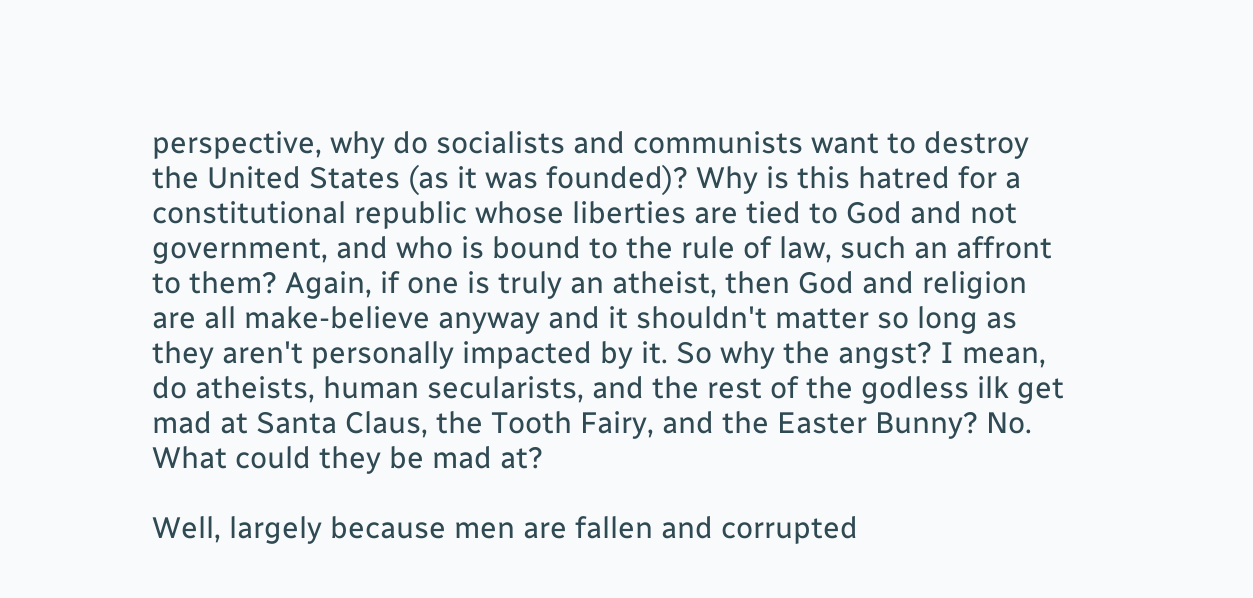perspective, why do socialists and communists want to destroy the United States (as it was founded)? Why is this hatred for a constitutional republic whose liberties are tied to God and not government, and who is bound to the rule of law, such an affront to them? Again, if one is truly an atheist, then God and religion are all make-believe anyway and it shouldn't matter so long as they aren't personally impacted by it. So why the angst? I mean, do atheists, human secularists, and the rest of the godless ilk get mad at Santa Claus, the Tooth Fairy, and the Easter Bunny? No. What could they be mad at?

Well, largely because men are fallen and corrupted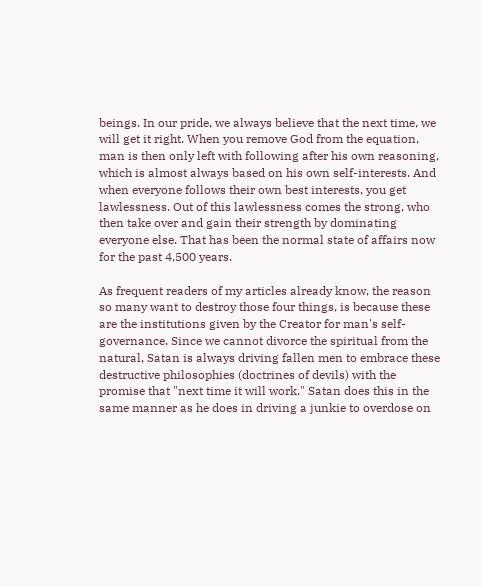beings. In our pride, we always believe that the next time, we will get it right. When you remove God from the equation, man is then only left with following after his own reasoning, which is almost always based on his own self-interests. And when everyone follows their own best interests, you get lawlessness. Out of this lawlessness comes the strong, who then take over and gain their strength by dominating everyone else. That has been the normal state of affairs now for the past 4,500 years.

As frequent readers of my articles already know, the reason so many want to destroy those four things, is because these are the institutions given by the Creator for man's self-governance. Since we cannot divorce the spiritual from the natural, Satan is always driving fallen men to embrace these destructive philosophies (doctrines of devils) with the promise that "next time it will work." Satan does this in the same manner as he does in driving a junkie to overdose on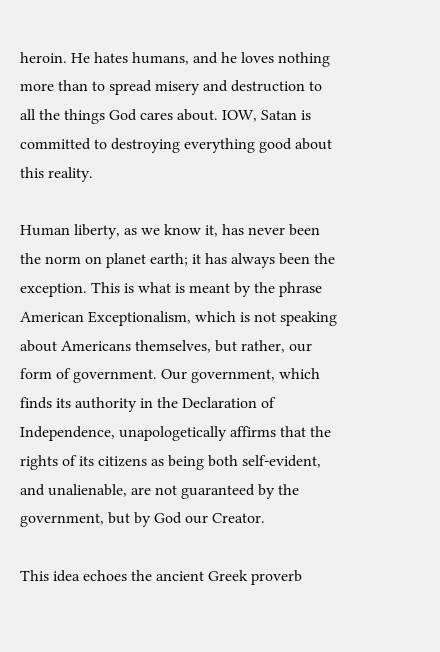heroin. He hates humans, and he loves nothing more than to spread misery and destruction to all the things God cares about. IOW, Satan is committed to destroying everything good about this reality.

Human liberty, as we know it, has never been the norm on planet earth; it has always been the exception. This is what is meant by the phrase American Exceptionalism, which is not speaking about Americans themselves, but rather, our form of government. Our government, which finds its authority in the Declaration of Independence, unapologetically affirms that the rights of its citizens as being both self-evident, and unalienable, are not guaranteed by the government, but by God our Creator.

This idea echoes the ancient Greek proverb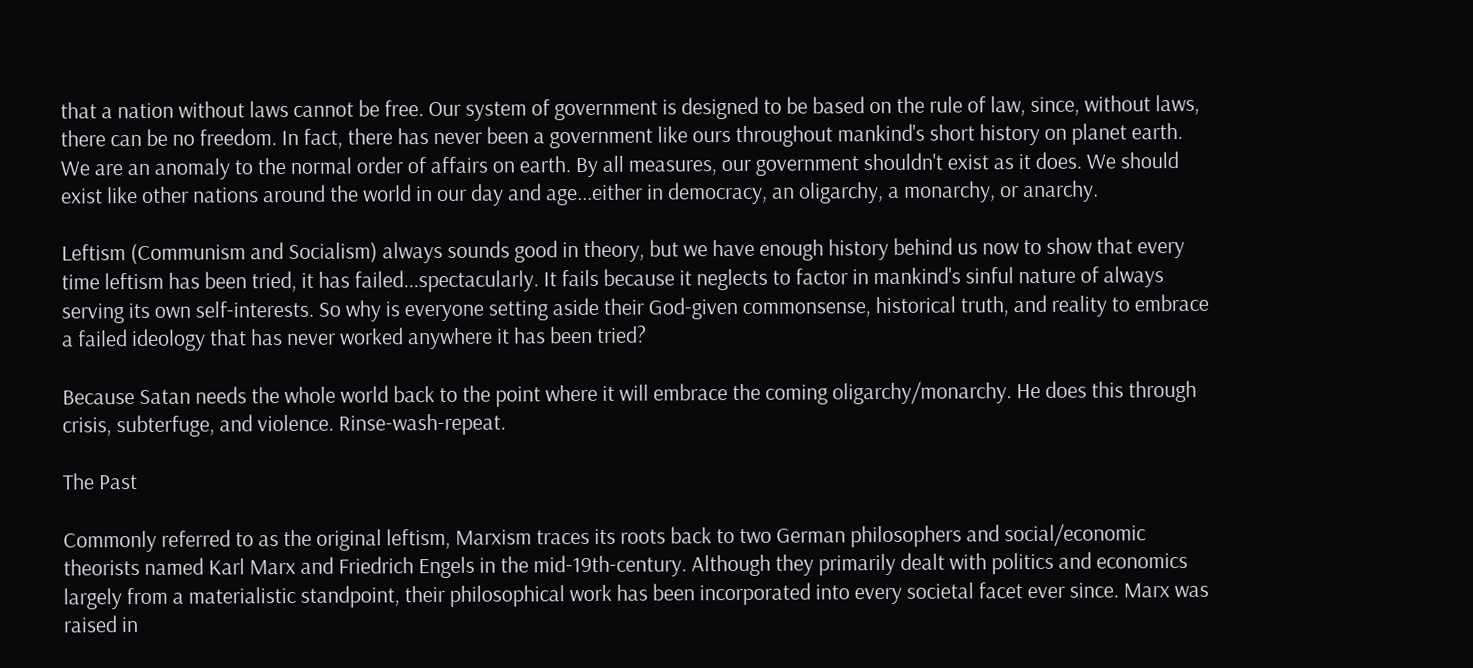that a nation without laws cannot be free. Our system of government is designed to be based on the rule of law, since, without laws, there can be no freedom. In fact, there has never been a government like ours throughout mankind's short history on planet earth. We are an anomaly to the normal order of affairs on earth. By all measures, our government shouldn't exist as it does. We should exist like other nations around the world in our day and age...either in democracy, an oligarchy, a monarchy, or anarchy.

Leftism (Communism and Socialism) always sounds good in theory, but we have enough history behind us now to show that every time leftism has been tried, it has failed...spectacularly. It fails because it neglects to factor in mankind's sinful nature of always serving its own self-interests. So why is everyone setting aside their God-given commonsense, historical truth, and reality to embrace a failed ideology that has never worked anywhere it has been tried?

Because Satan needs the whole world back to the point where it will embrace the coming oligarchy/monarchy. He does this through crisis, subterfuge, and violence. Rinse-wash-repeat.

The Past

Commonly referred to as the original leftism, Marxism traces its roots back to two German philosophers and social/economic theorists named Karl Marx and Friedrich Engels in the mid-19th-century. Although they primarily dealt with politics and economics largely from a materialistic standpoint, their philosophical work has been incorporated into every societal facet ever since. Marx was raised in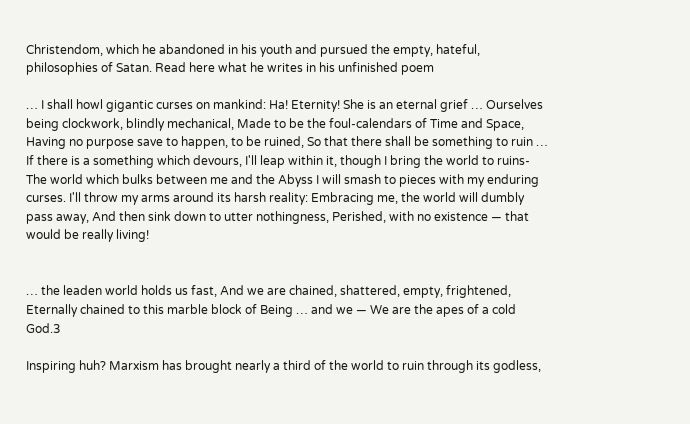Christendom, which he abandoned in his youth and pursued the empty, hateful, philosophies of Satan. Read here what he writes in his unfinished poem

… I shall howl gigantic curses on mankind: Ha! Eternity! She is an eternal grief … Ourselves being clockwork, blindly mechanical, Made to be the foul-calendars of Time and Space, Having no purpose save to happen, to be ruined, So that there shall be something to ruin … If there is a something which devours, I'll leap within it, though I bring the world to ruins- The world which bulks between me and the Abyss I will smash to pieces with my enduring curses. I'll throw my arms around its harsh reality: Embracing me, the world will dumbly pass away, And then sink down to utter nothingness, Perished, with no existence — that would be really living!


… the leaden world holds us fast, And we are chained, shattered, empty, frightened, Eternally chained to this marble block of Being … and we — We are the apes of a cold God.3

Inspiring huh? Marxism has brought nearly a third of the world to ruin through its godless,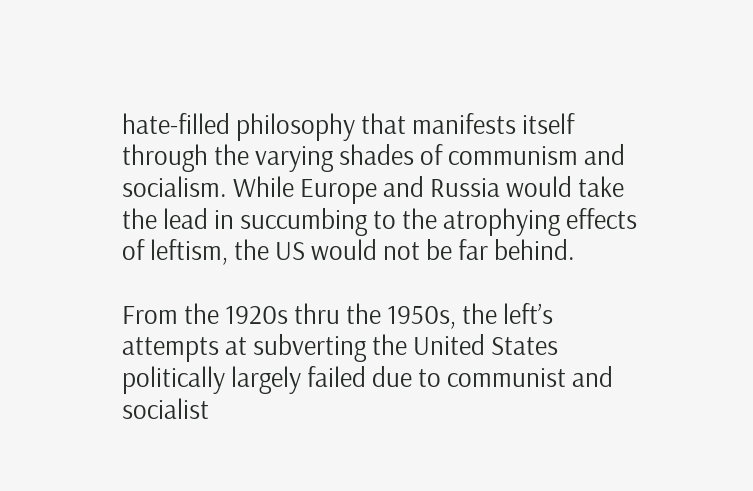hate-filled philosophy that manifests itself through the varying shades of communism and socialism. While Europe and Russia would take the lead in succumbing to the atrophying effects of leftism, the US would not be far behind.

From the 1920s thru the 1950s, the left’s attempts at subverting the United States politically largely failed due to communist and socialist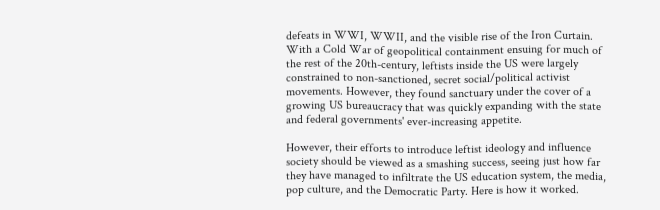defeats in WWI, WWII, and the visible rise of the Iron Curtain. With a Cold War of geopolitical containment ensuing for much of the rest of the 20th-century, leftists inside the US were largely constrained to non-sanctioned, secret social/political activist movements. However, they found sanctuary under the cover of a growing US bureaucracy that was quickly expanding with the state and federal governments' ever-increasing appetite.

However, their efforts to introduce leftist ideology and influence society should be viewed as a smashing success, seeing just how far they have managed to infiltrate the US education system, the media, pop culture, and the Democratic Party. Here is how it worked.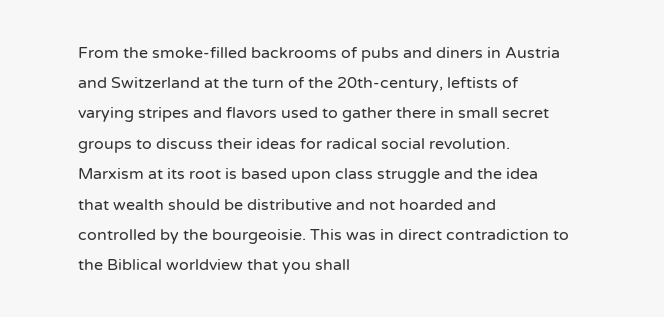From the smoke-filled backrooms of pubs and diners in Austria and Switzerland at the turn of the 20th-century, leftists of varying stripes and flavors used to gather there in small secret groups to discuss their ideas for radical social revolution. Marxism at its root is based upon class struggle and the idea that wealth should be distributive and not hoarded and controlled by the bourgeoisie. This was in direct contradiction to the Biblical worldview that you shall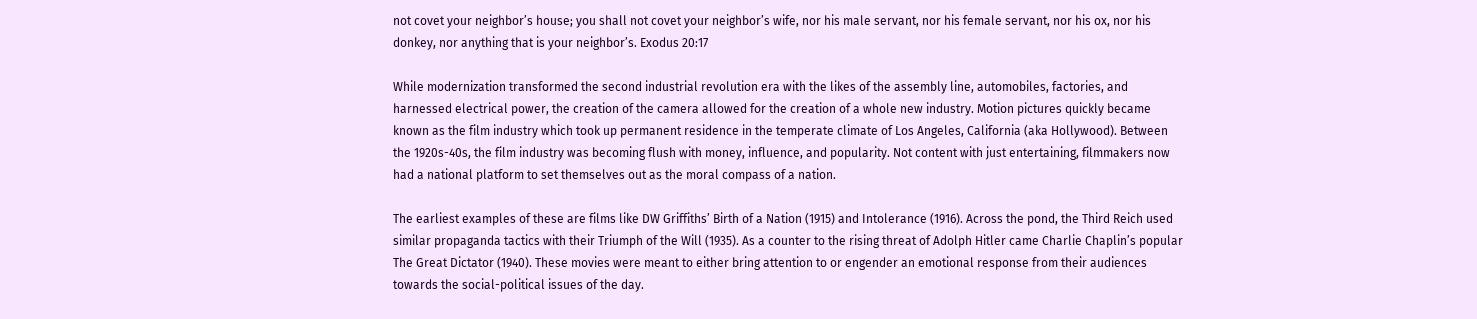not covet your neighbor’s house; you shall not covet your neighbor’s wife, nor his male servant, nor his female servant, nor his ox, nor his donkey, nor anything that is your neighbor’s. Exodus 20:17

While modernization transformed the second industrial revolution era with the likes of the assembly line, automobiles, factories, and harnessed electrical power, the creation of the camera allowed for the creation of a whole new industry. Motion pictures quickly became known as the film industry which took up permanent residence in the temperate climate of Los Angeles, California (aka Hollywood). Between the 1920s-40s, the film industry was becoming flush with money, influence, and popularity. Not content with just entertaining, filmmakers now had a national platform to set themselves out as the moral compass of a nation.

The earliest examples of these are films like DW Griffiths’ Birth of a Nation (1915) and Intolerance (1916). Across the pond, the Third Reich used similar propaganda tactics with their Triumph of the Will (1935). As a counter to the rising threat of Adolph Hitler came Charlie Chaplin’s popular The Great Dictator (1940). These movies were meant to either bring attention to or engender an emotional response from their audiences towards the social-political issues of the day.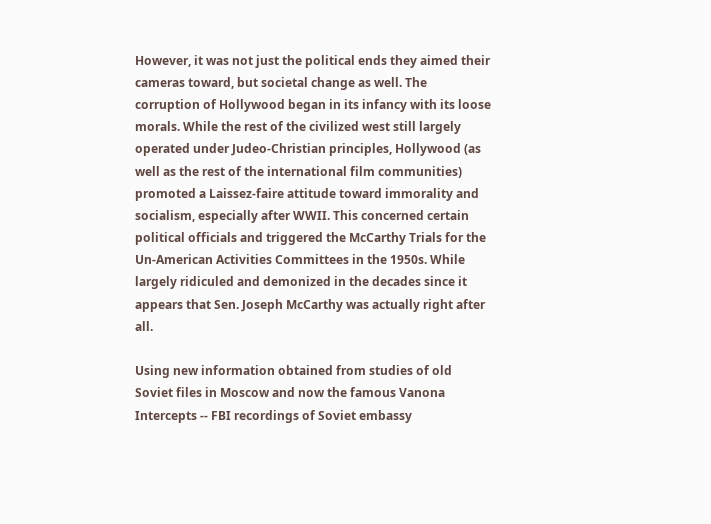However, it was not just the political ends they aimed their cameras toward, but societal change as well. The corruption of Hollywood began in its infancy with its loose morals. While the rest of the civilized west still largely operated under Judeo-Christian principles, Hollywood (as well as the rest of the international film communities) promoted a Laissez-faire attitude toward immorality and socialism, especially after WWII. This concerned certain political officials and triggered the McCarthy Trials for the Un-American Activities Committees in the 1950s. While largely ridiculed and demonized in the decades since it appears that Sen. Joseph McCarthy was actually right after all.

Using new information obtained from studies of old Soviet files in Moscow and now the famous Vanona Intercepts -- FBI recordings of Soviet embassy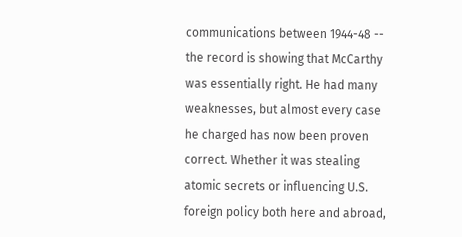communications between 1944-48 -- the record is showing that McCarthy was essentially right. He had many weaknesses, but almost every case he charged has now been proven correct. Whether it was stealing atomic secrets or influencing U.S. foreign policy both here and abroad,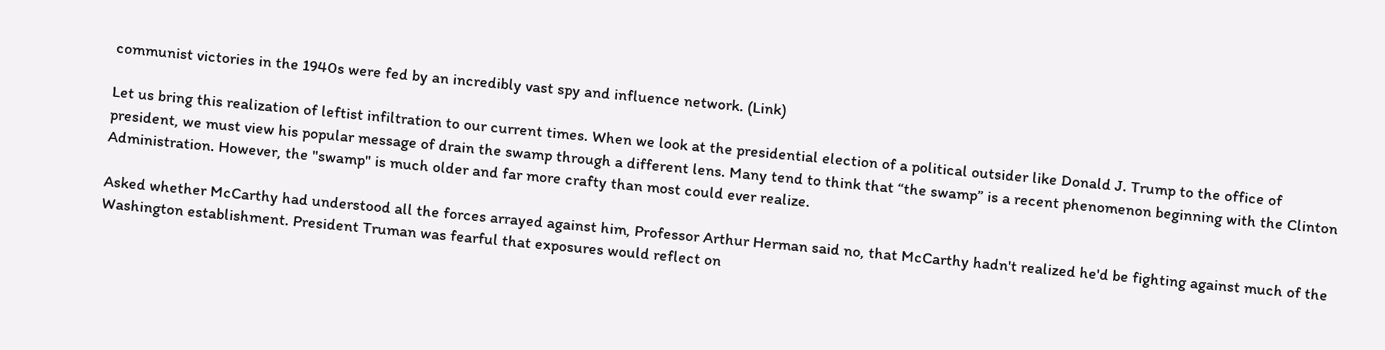communist victories in the 1940s were fed by an incredibly vast spy and influence network. (Link)

Let us bring this realization of leftist infiltration to our current times. When we look at the presidential election of a political outsider like Donald J. Trump to the office of president, we must view his popular message of drain the swamp through a different lens. Many tend to think that “the swamp” is a recent phenomenon beginning with the Clinton Administration. However, the "swamp" is much older and far more crafty than most could ever realize.

Asked whether McCarthy had understood all the forces arrayed against him, Professor Arthur Herman said no, that McCarthy hadn't realized he'd be fighting against much of the Washington establishment. President Truman was fearful that exposures would reflect on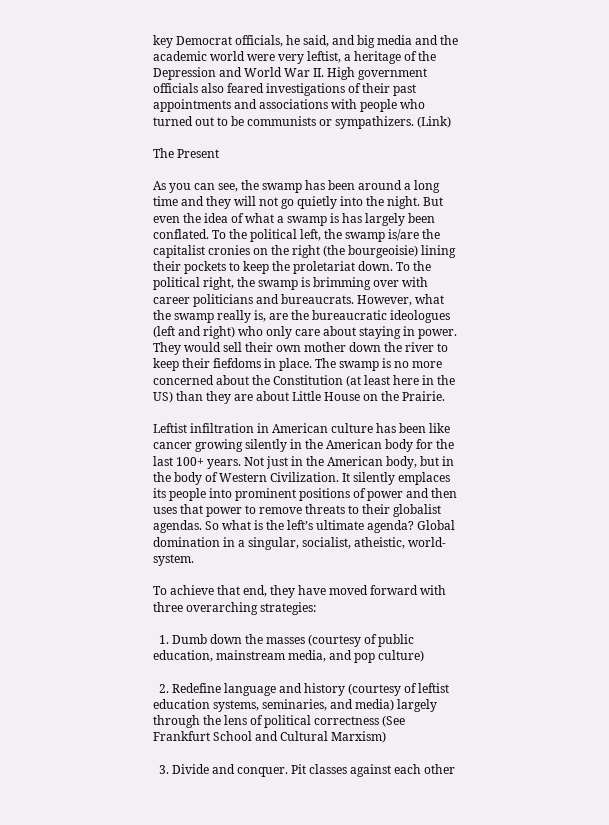key Democrat officials, he said, and big media and the academic world were very leftist, a heritage of the Depression and World War II. High government officials also feared investigations of their past appointments and associations with people who turned out to be communists or sympathizers. (Link)

The Present

As you can see, the swamp has been around a long time and they will not go quietly into the night. But even the idea of what a swamp is has largely been conflated. To the political left, the swamp is/are the capitalist cronies on the right (the bourgeoisie) lining their pockets to keep the proletariat down. To the political right, the swamp is brimming over with career politicians and bureaucrats. However, what the swamp really is, are the bureaucratic ideologues (left and right) who only care about staying in power. They would sell their own mother down the river to keep their fiefdoms in place. The swamp is no more concerned about the Constitution (at least here in the US) than they are about Little House on the Prairie.

Leftist infiltration in American culture has been like cancer growing silently in the American body for the last 100+ years. Not just in the American body, but in the body of Western Civilization. It silently emplaces its people into prominent positions of power and then uses that power to remove threats to their globalist agendas. So what is the left’s ultimate agenda? Global domination in a singular, socialist, atheistic, world-system.

To achieve that end, they have moved forward with three overarching strategies:

  1. Dumb down the masses (courtesy of public education, mainstream media, and pop culture)

  2. Redefine language and history (courtesy of leftist education systems, seminaries, and media) largely through the lens of political correctness (See Frankfurt School and Cultural Marxism)

  3. Divide and conquer. Pit classes against each other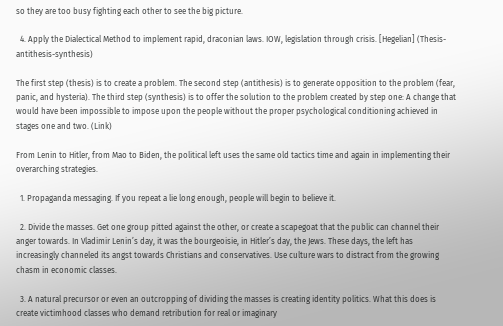so they are too busy fighting each other to see the big picture.

  4. Apply the Dialectical Method to implement rapid, draconian laws. IOW, legislation through crisis. [Hegelian] (Thesis-antithesis-synthesis)

The first step (thesis) is to create a problem. The second step (antithesis) is to generate opposition to the problem (fear, panic, and hysteria). The third step (synthesis) is to offer the solution to the problem created by step one: A change that would have been impossible to impose upon the people without the proper psychological conditioning achieved in stages one and two. (Link)

From Lenin to Hitler, from Mao to Biden, the political left uses the same old tactics time and again in implementing their overarching strategies.

  1. Propaganda messaging. If you repeat a lie long enough, people will begin to believe it.

  2. Divide the masses. Get one group pitted against the other, or create a scapegoat that the public can channel their anger towards. In Vladimir Lenin’s day, it was the bourgeoisie, in Hitler’s day, the Jews. These days, the left has increasingly channeled its angst towards Christians and conservatives. Use culture wars to distract from the growing chasm in economic classes.

  3. A natural precursor or even an outcropping of dividing the masses is creating identity politics. What this does is create victimhood classes who demand retribution for real or imaginary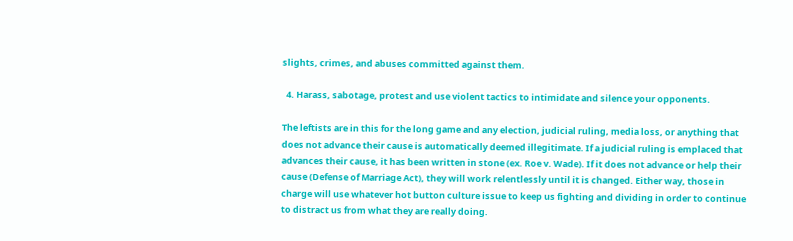slights, crimes, and abuses committed against them.

  4. Harass, sabotage, protest and use violent tactics to intimidate and silence your opponents.

The leftists are in this for the long game and any election, judicial ruling, media loss, or anything that does not advance their cause is automatically deemed illegitimate. If a judicial ruling is emplaced that advances their cause, it has been written in stone (ex. Roe v. Wade). If it does not advance or help their cause (Defense of Marriage Act), they will work relentlessly until it is changed. Either way, those in charge will use whatever hot button culture issue to keep us fighting and dividing in order to continue to distract us from what they are really doing.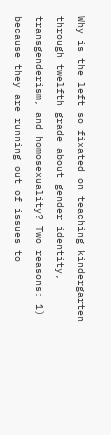Why is the left so fixated on teaching kindergarten through twelfth grade about gender identity, transgenderism, and homosexuality? Two reasons: 1) because they are running out of issues to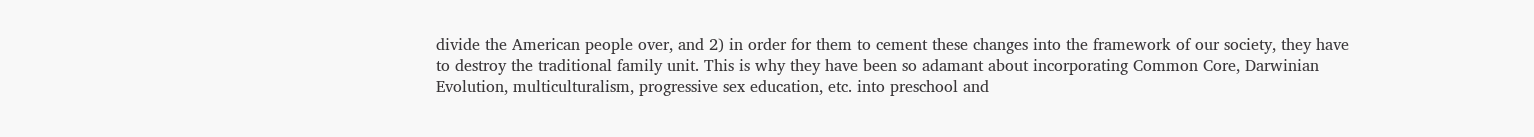divide the American people over, and 2) in order for them to cement these changes into the framework of our society, they have to destroy the traditional family unit. This is why they have been so adamant about incorporating Common Core, Darwinian Evolution, multiculturalism, progressive sex education, etc. into preschool and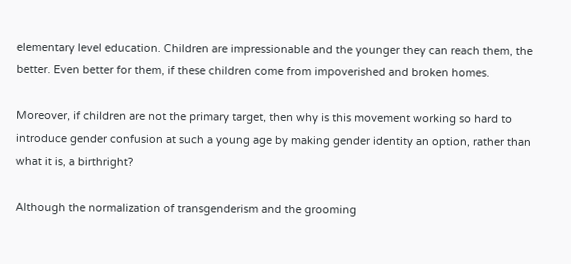elementary level education. Children are impressionable and the younger they can reach them, the better. Even better for them, if these children come from impoverished and broken homes.

Moreover, if children are not the primary target, then why is this movement working so hard to introduce gender confusion at such a young age by making gender identity an option, rather than what it is, a birthright?

Although the normalization of transgenderism and the grooming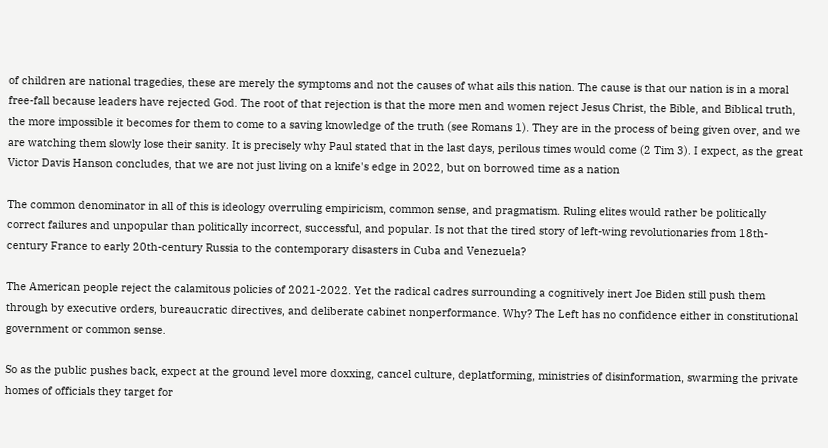of children are national tragedies, these are merely the symptoms and not the causes of what ails this nation. The cause is that our nation is in a moral free-fall because leaders have rejected God. The root of that rejection is that the more men and women reject Jesus Christ, the Bible, and Biblical truth, the more impossible it becomes for them to come to a saving knowledge of the truth (see Romans 1). They are in the process of being given over, and we are watching them slowly lose their sanity. It is precisely why Paul stated that in the last days, perilous times would come (2 Tim 3). I expect, as the great Victor Davis Hanson concludes, that we are not just living on a knife's edge in 2022, but on borrowed time as a nation

The common denominator in all of this is ideology overruling empiricism, common sense, and pragmatism. Ruling elites would rather be politically correct failures and unpopular than politically incorrect, successful, and popular. Is not that the tired story of left-wing revolutionaries from 18th-century France to early 20th-century Russia to the contemporary disasters in Cuba and Venezuela?

The American people reject the calamitous policies of 2021-2022. Yet the radical cadres surrounding a cognitively inert Joe Biden still push them through by executive orders, bureaucratic directives, and deliberate cabinet nonperformance. Why? The Left has no confidence either in constitutional government or common sense.

So as the public pushes back, expect at the ground level more doxxing, cancel culture, deplatforming, ministries of disinformation, swarming the private homes of officials they target for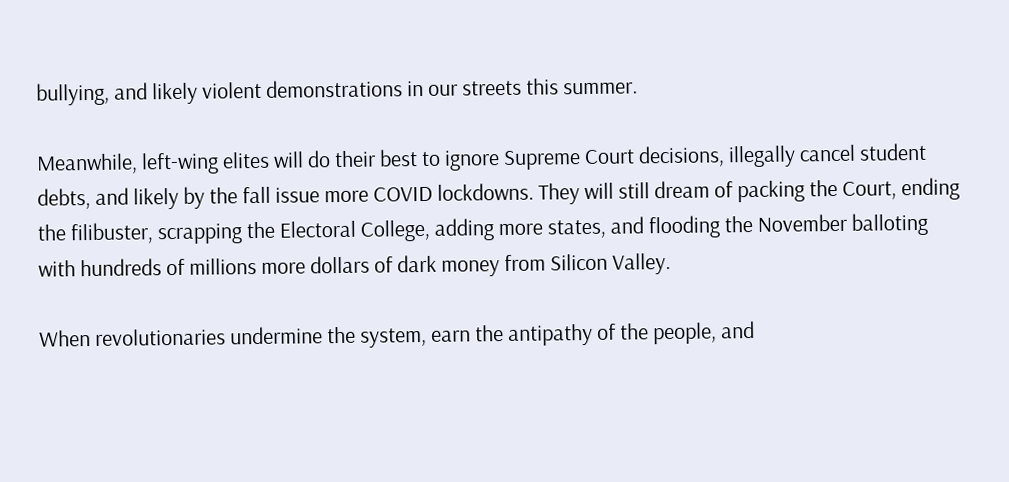bullying, and likely violent demonstrations in our streets this summer.

Meanwhile, left-wing elites will do their best to ignore Supreme Court decisions, illegally cancel student debts, and likely by the fall issue more COVID lockdowns. They will still dream of packing the Court, ending the filibuster, scrapping the Electoral College, adding more states, and flooding the November balloting with hundreds of millions more dollars of dark money from Silicon Valley.

When revolutionaries undermine the system, earn the antipathy of the people, and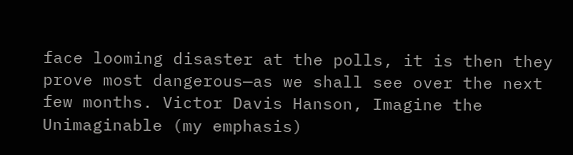face looming disaster at the polls, it is then they prove most dangerous—as we shall see over the next few months. Victor Davis Hanson, Imagine the Unimaginable (my emphasis)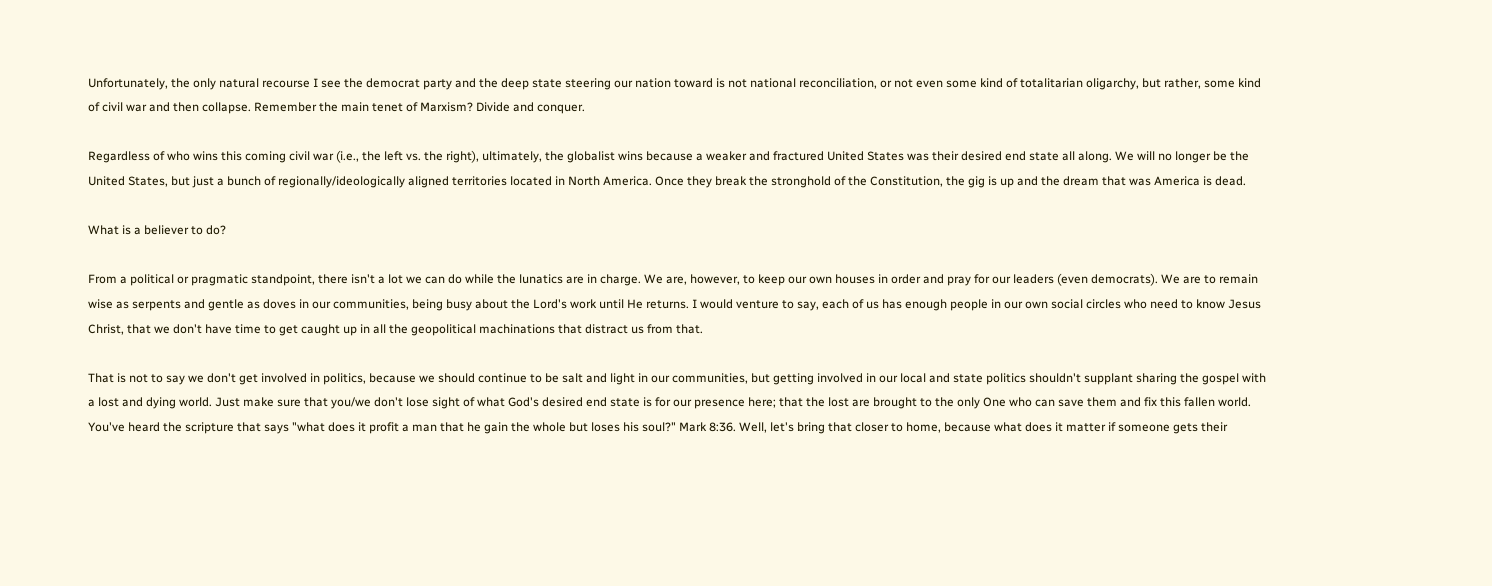Unfortunately, the only natural recourse I see the democrat party and the deep state steering our nation toward is not national reconciliation, or not even some kind of totalitarian oligarchy, but rather, some kind of civil war and then collapse. Remember the main tenet of Marxism? Divide and conquer.

Regardless of who wins this coming civil war (i.e., the left vs. the right), ultimately, the globalist wins because a weaker and fractured United States was their desired end state all along. We will no longer be the United States, but just a bunch of regionally/ideologically aligned territories located in North America. Once they break the stronghold of the Constitution, the gig is up and the dream that was America is dead.

What is a believer to do?

From a political or pragmatic standpoint, there isn't a lot we can do while the lunatics are in charge. We are, however, to keep our own houses in order and pray for our leaders (even democrats). We are to remain wise as serpents and gentle as doves in our communities, being busy about the Lord's work until He returns. I would venture to say, each of us has enough people in our own social circles who need to know Jesus Christ, that we don't have time to get caught up in all the geopolitical machinations that distract us from that.

That is not to say we don't get involved in politics, because we should continue to be salt and light in our communities, but getting involved in our local and state politics shouldn't supplant sharing the gospel with a lost and dying world. Just make sure that you/we don't lose sight of what God's desired end state is for our presence here; that the lost are brought to the only One who can save them and fix this fallen world. You've heard the scripture that says "what does it profit a man that he gain the whole but loses his soul?" Mark 8:36. Well, let's bring that closer to home, because what does it matter if someone gets their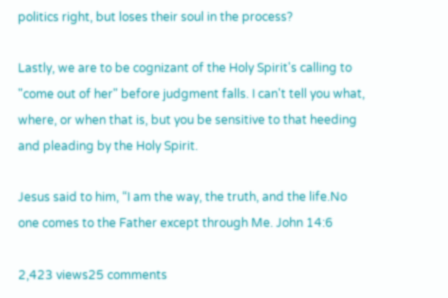politics right, but loses their soul in the process?

Lastly, we are to be cognizant of the Holy Spirit's calling to "come out of her" before judgment falls. I can't tell you what, where, or when that is, but you be sensitive to that heeding and pleading by the Holy Spirit.

Jesus said to him, “I am the way, the truth, and the life.No one comes to the Father except through Me. John 14:6

2,423 views25 comments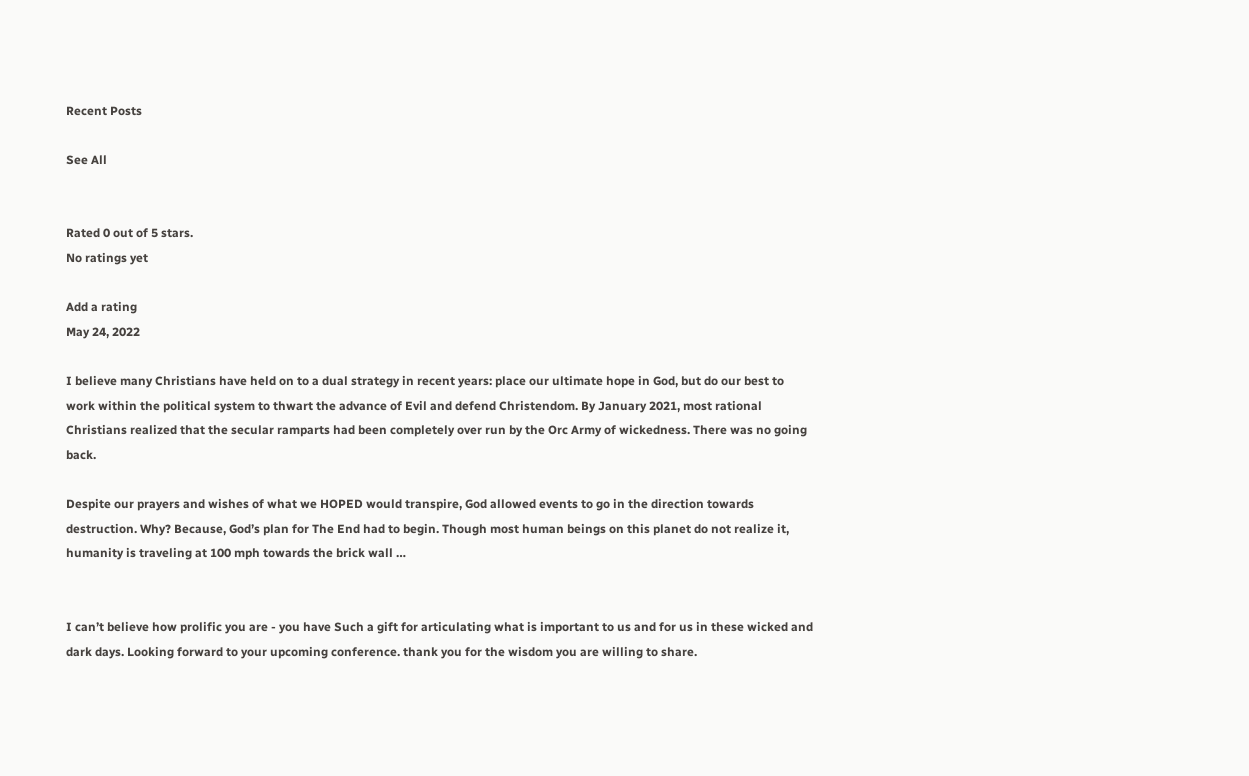Recent Posts

See All


Rated 0 out of 5 stars.
No ratings yet

Add a rating
May 24, 2022

I believe many Christians have held on to a dual strategy in recent years: place our ultimate hope in God, but do our best to work within the political system to thwart the advance of Evil and defend Christendom. By January 2021, most rational Christians realized that the secular ramparts had been completely over run by the Orc Army of wickedness. There was no going back.

Despite our prayers and wishes of what we HOPED would transpire, God allowed events to go in the direction towards destruction. Why? Because, God’s plan for The End had to begin. Though most human beings on this planet do not realize it, humanity is traveling at 100 mph towards the brick wall …


I can’t believe how prolific you are - you have Such a gift for articulating what is important to us and for us in these wicked and dark days. Looking forward to your upcoming conference. thank you for the wisdom you are willing to share.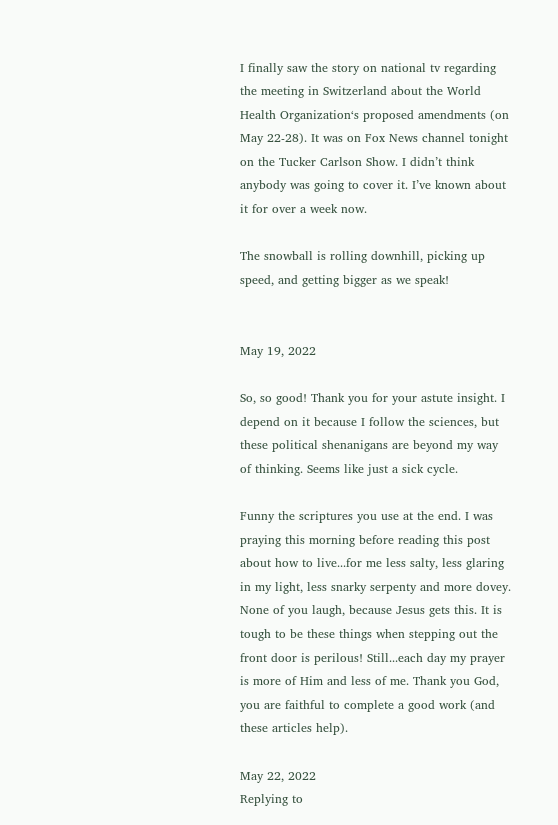I finally saw the story on national tv regarding the meeting in Switzerland about the World Health Organization‘s proposed amendments (on May 22-28). It was on Fox News channel tonight on the Tucker Carlson Show. I didn’t think anybody was going to cover it. I’ve known about it for over a week now.

The snowball is rolling downhill, picking up speed, and getting bigger as we speak!


May 19, 2022

So, so good! Thank you for your astute insight. I depend on it because I follow the sciences, but these political shenanigans are beyond my way of thinking. Seems like just a sick cycle.

Funny the scriptures you use at the end. I was praying this morning before reading this post about how to live...for me less salty, less glaring in my light, less snarky serpenty and more dovey. None of you laugh, because Jesus gets this. It is tough to be these things when stepping out the front door is perilous! Still...each day my prayer is more of Him and less of me. Thank you God, you are faithful to complete a good work (and these articles help).

May 22, 2022
Replying to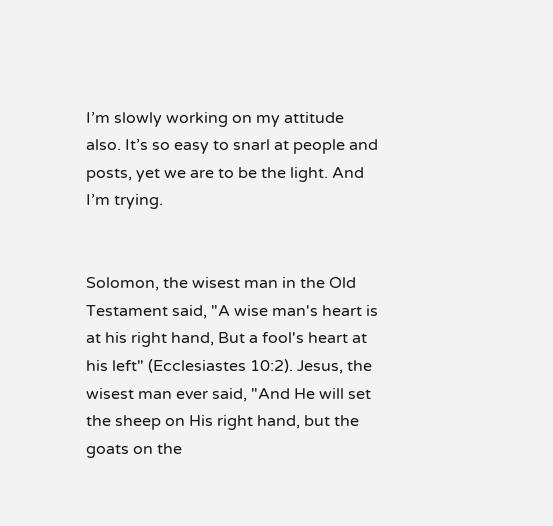I’m slowly working on my attitude also. It’s so easy to snarl at people and posts, yet we are to be the light. And I’m trying.


Solomon, the wisest man in the Old Testament said, "A wise man's heart is at his right hand, But a fool's heart at his left" (Ecclesiastes 10:2). Jesus, the wisest man ever said, "And He will set the sheep on His right hand, but the goats on the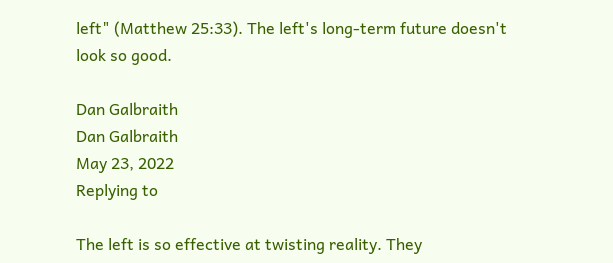left" (Matthew 25:33). The left's long-term future doesn't look so good.

Dan Galbraith
Dan Galbraith
May 23, 2022
Replying to

The left is so effective at twisting reality. They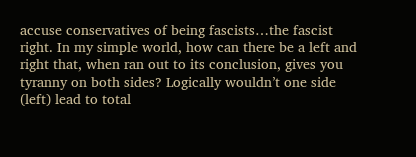accuse conservatives of being fascists…the fascist right. In my simple world, how can there be a left and right that, when ran out to its conclusion, gives you tyranny on both sides? Logically wouldn’t one side (left) lead to total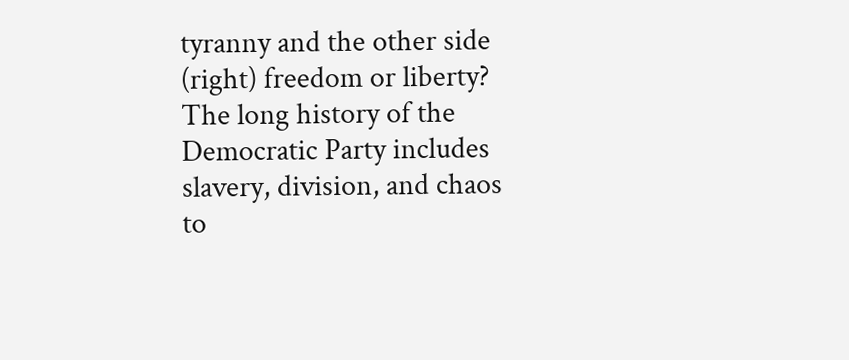tyranny and the other side (right) freedom or liberty? The long history of the Democratic Party includes slavery, division, and chaos to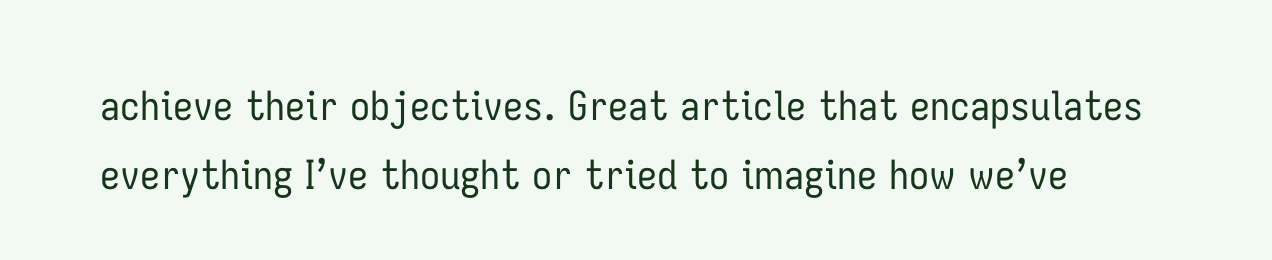achieve their objectives. Great article that encapsulates everything I’ve thought or tried to imagine how we’ve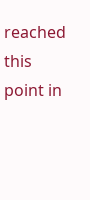reached this point in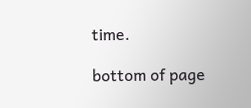time.

bottom of page